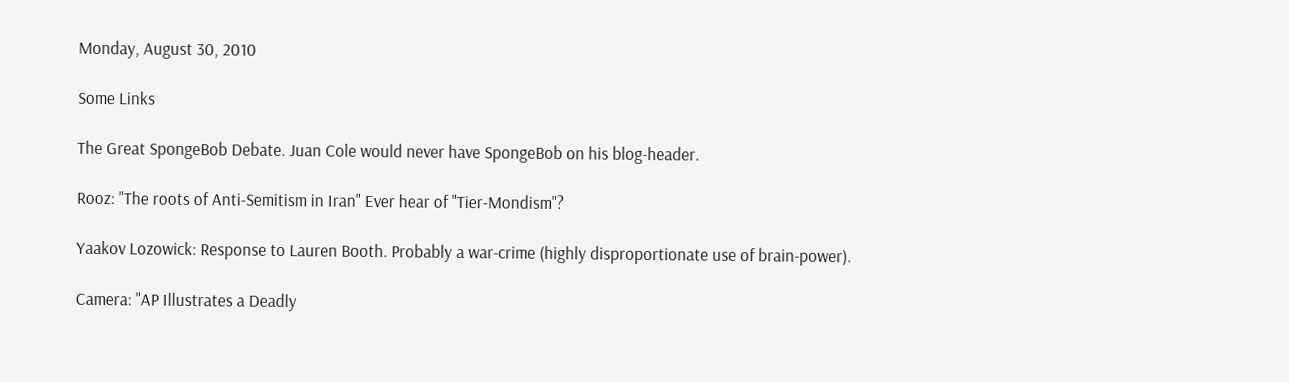Monday, August 30, 2010

Some Links

The Great SpongeBob Debate. Juan Cole would never have SpongeBob on his blog-header.

Rooz: "The roots of Anti-Semitism in Iran" Ever hear of "Tier-Mondism"?

Yaakov Lozowick: Response to Lauren Booth. Probably a war-crime (highly disproportionate use of brain-power).

Camera: "AP Illustrates a Deadly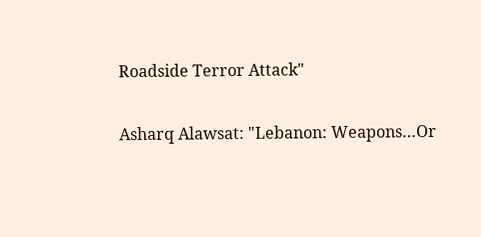Roadside Terror Attack"

Asharq Alawsat: "Lebanon: Weapons…Or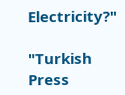Electricity?"

"Turkish Press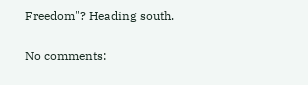Freedom"? Heading south.

No comments: